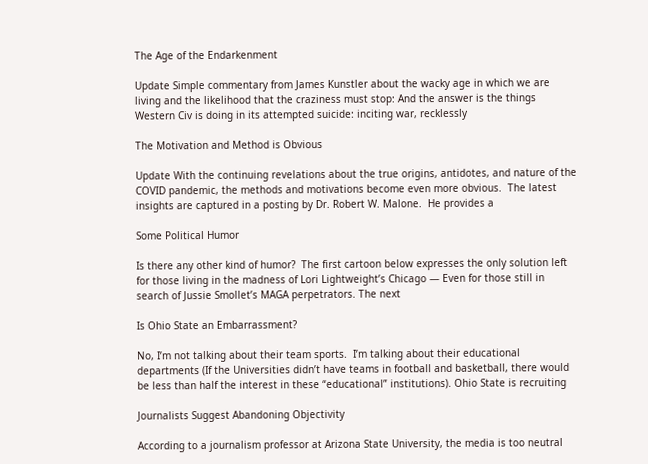The Age of the Endarkenment

Update Simple commentary from James Kunstler about the wacky age in which we are living and the likelihood that the craziness must stop: And the answer is the things Western Civ is doing in its attempted suicide: inciting war, recklessly

The Motivation and Method is Obvious

Update With the continuing revelations about the true origins, antidotes, and nature of the COVID pandemic, the methods and motivations become even more obvious.  The latest insights are captured in a posting by Dr. Robert W. Malone.  He provides a

Some Political Humor

Is there any other kind of humor?  The first cartoon below expresses the only solution left for those living in the madness of Lori Lightweight’s Chicago — Even for those still in search of Jussie Smollet’s MAGA perpetrators. The next

Is Ohio State an Embarrassment?

No, I’m not talking about their team sports.  I’m talking about their educational departments (If the Universities didn’t have teams in football and basketball, there would be less than half the interest in these “educational” institutions). Ohio State is recruiting

Journalists Suggest Abandoning Objectivity

According to a journalism professor at Arizona State University, the media is too neutral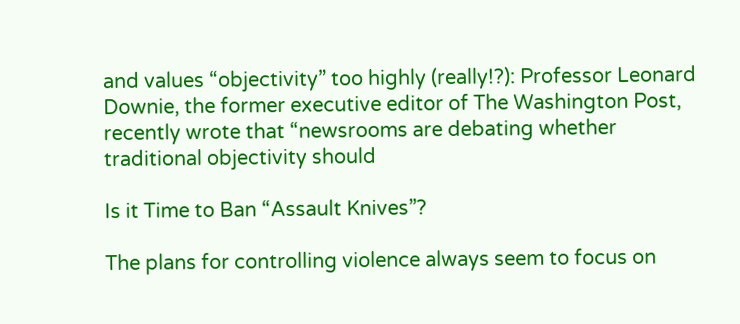and values “objectivity” too highly (really!?): Professor Leonard Downie, the former executive editor of The Washington Post, recently wrote that “newsrooms are debating whether traditional objectivity should

Is it Time to Ban “Assault Knives”?

The plans for controlling violence always seem to focus on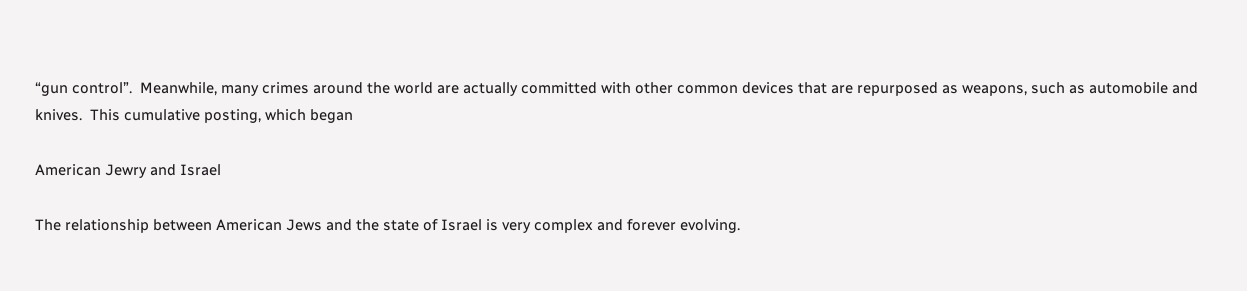“gun control”.  Meanwhile, many crimes around the world are actually committed with other common devices that are repurposed as weapons, such as automobile and knives.  This cumulative posting, which began

American Jewry and Israel

The relationship between American Jews and the state of Israel is very complex and forever evolving.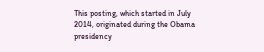This posting, which started in July 2014, originated during the Obama presidency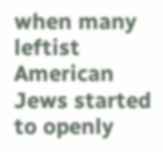when many leftist American Jews started to openly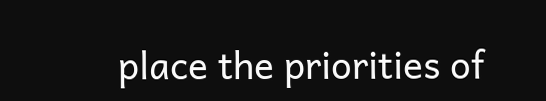place the priorities of